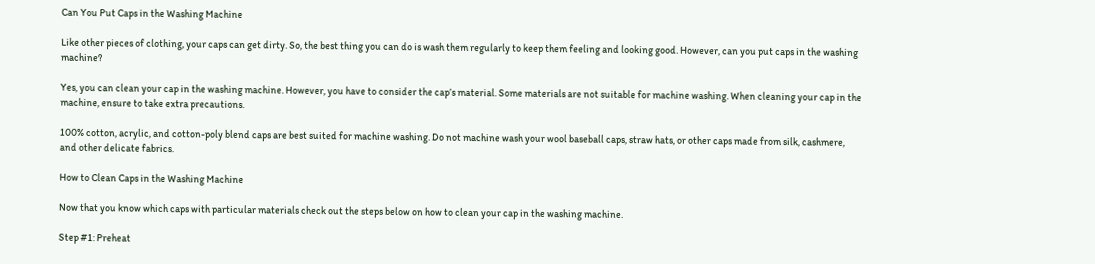Can You Put Caps in the Washing Machine

Like other pieces of clothing, your caps can get dirty. So, the best thing you can do is wash them regularly to keep them feeling and looking good. However, can you put caps in the washing machine?

Yes, you can clean your cap in the washing machine. However, you have to consider the cap’s material. Some materials are not suitable for machine washing. When cleaning your cap in the machine, ensure to take extra precautions.

100% cotton, acrylic, and cotton-poly blend caps are best suited for machine washing. Do not machine wash your wool baseball caps, straw hats, or other caps made from silk, cashmere, and other delicate fabrics.

How to Clean Caps in the Washing Machine

Now that you know which caps with particular materials check out the steps below on how to clean your cap in the washing machine.

Step #1: Preheat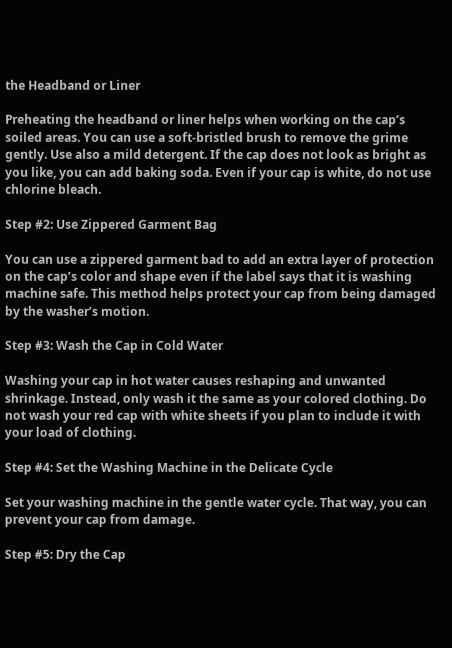the Headband or Liner

Preheating the headband or liner helps when working on the cap’s soiled areas. You can use a soft-bristled brush to remove the grime gently. Use also a mild detergent. If the cap does not look as bright as you like, you can add baking soda. Even if your cap is white, do not use chlorine bleach.

Step #2: Use Zippered Garment Bag

You can use a zippered garment bad to add an extra layer of protection on the cap’s color and shape even if the label says that it is washing machine safe. This method helps protect your cap from being damaged by the washer’s motion.

Step #3: Wash the Cap in Cold Water

Washing your cap in hot water causes reshaping and unwanted shrinkage. Instead, only wash it the same as your colored clothing. Do not wash your red cap with white sheets if you plan to include it with your load of clothing.

Step #4: Set the Washing Machine in the Delicate Cycle

Set your washing machine in the gentle water cycle. That way, you can prevent your cap from damage.

Step #5: Dry the Cap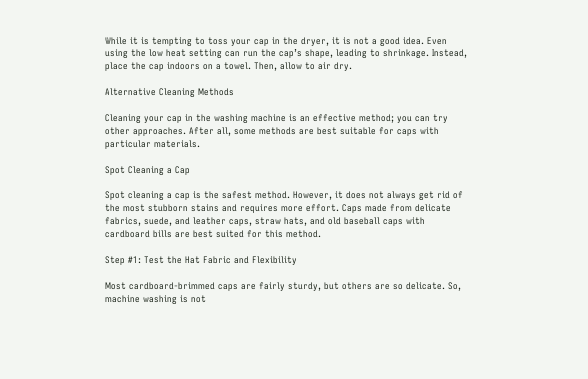While it is tempting to toss your cap in the dryer, it is not a good idea. Even using the low heat setting can run the cap’s shape, leading to shrinkage. Instead, place the cap indoors on a towel. Then, allow to air dry.

Alternative Cleaning Methods

Cleaning your cap in the washing machine is an effective method; you can try other approaches. After all, some methods are best suitable for caps with particular materials.

Spot Cleaning a Cap

Spot cleaning a cap is the safest method. However, it does not always get rid of the most stubborn stains and requires more effort. Caps made from delicate fabrics, suede, and leather caps, straw hats, and old baseball caps with cardboard bills are best suited for this method.

Step #1: Test the Hat Fabric and Flexibility

Most cardboard-brimmed caps are fairly sturdy, but others are so delicate. So, machine washing is not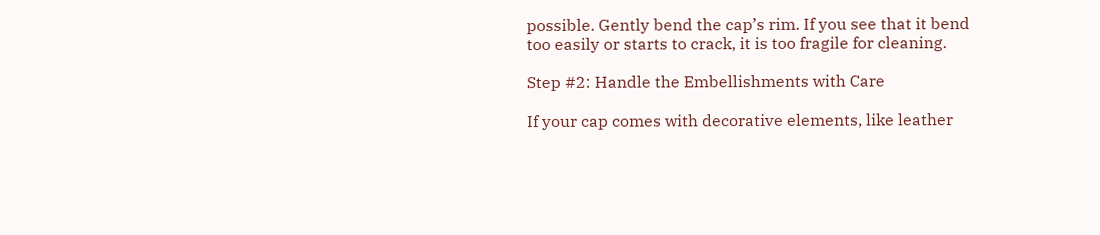possible. Gently bend the cap’s rim. If you see that it bend too easily or starts to crack, it is too fragile for cleaning.

Step #2: Handle the Embellishments with Care

If your cap comes with decorative elements, like leather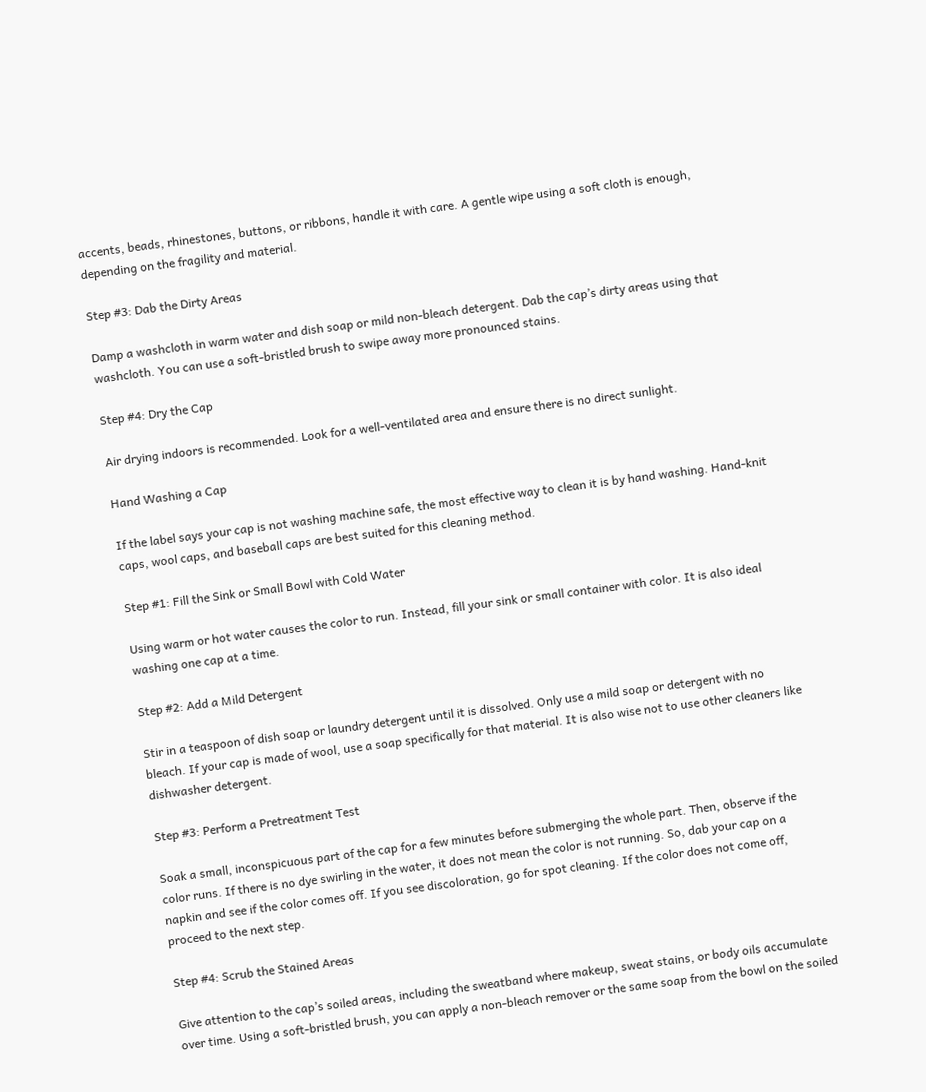accents, beads, rhinestones, buttons, or ribbons, handle it with care. A gentle wipe using a soft cloth is enough, depending on the fragility and material.

Step #3: Dab the Dirty Areas

Damp a washcloth in warm water and dish soap or mild non-bleach detergent. Dab the cap’s dirty areas using that washcloth. You can use a soft-bristled brush to swipe away more pronounced stains.

Step #4: Dry the Cap

Air drying indoors is recommended. Look for a well-ventilated area and ensure there is no direct sunlight.

Hand Washing a Cap

If the label says your cap is not washing machine safe, the most effective way to clean it is by hand washing. Hand-knit caps, wool caps, and baseball caps are best suited for this cleaning method.

Step #1: Fill the Sink or Small Bowl with Cold Water

Using warm or hot water causes the color to run. Instead, fill your sink or small container with color. It is also ideal washing one cap at a time.

Step #2: Add a Mild Detergent

Stir in a teaspoon of dish soap or laundry detergent until it is dissolved. Only use a mild soap or detergent with no bleach. If your cap is made of wool, use a soap specifically for that material. It is also wise not to use other cleaners like dishwasher detergent.

Step #3: Perform a Pretreatment Test

Soak a small, inconspicuous part of the cap for a few minutes before submerging the whole part. Then, observe if the color runs. If there is no dye swirling in the water, it does not mean the color is not running. So, dab your cap on a napkin and see if the color comes off. If you see discoloration, go for spot cleaning. If the color does not come off, proceed to the next step.

Step #4: Scrub the Stained Areas

Give attention to the cap’s soiled areas, including the sweatband where makeup, sweat stains, or body oils accumulate over time. Using a soft-bristled brush, you can apply a non-bleach remover or the same soap from the bowl on the soiled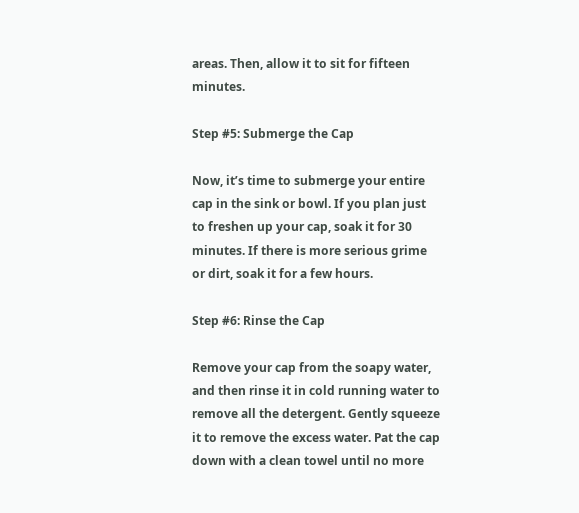areas. Then, allow it to sit for fifteen minutes.

Step #5: Submerge the Cap

Now, it’s time to submerge your entire cap in the sink or bowl. If you plan just to freshen up your cap, soak it for 30 minutes. If there is more serious grime or dirt, soak it for a few hours.

Step #6: Rinse the Cap

Remove your cap from the soapy water, and then rinse it in cold running water to remove all the detergent. Gently squeeze it to remove the excess water. Pat the cap down with a clean towel until no more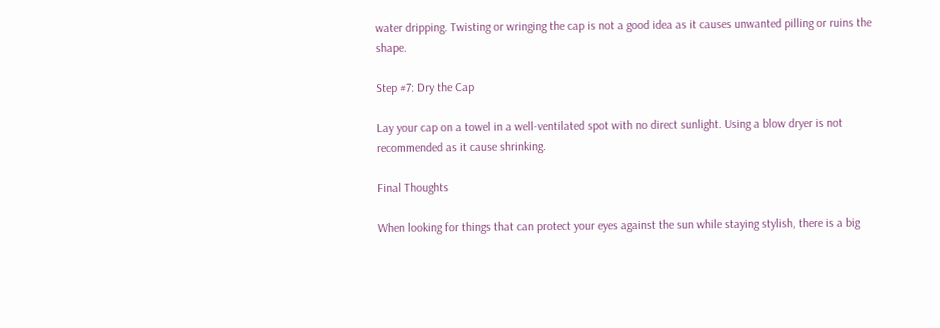water dripping. Twisting or wringing the cap is not a good idea as it causes unwanted pilling or ruins the shape.

Step #7: Dry the Cap

Lay your cap on a towel in a well-ventilated spot with no direct sunlight. Using a blow dryer is not recommended as it cause shrinking.

Final Thoughts

When looking for things that can protect your eyes against the sun while staying stylish, there is a big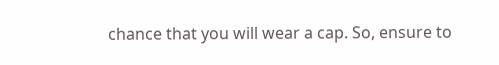chance that you will wear a cap. So, ensure to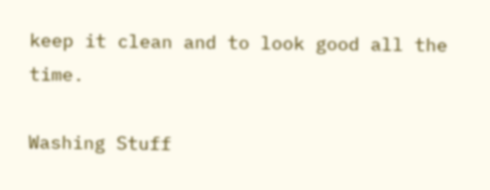keep it clean and to look good all the time.

Washing Stuff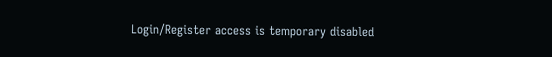Login/Register access is temporary disabled